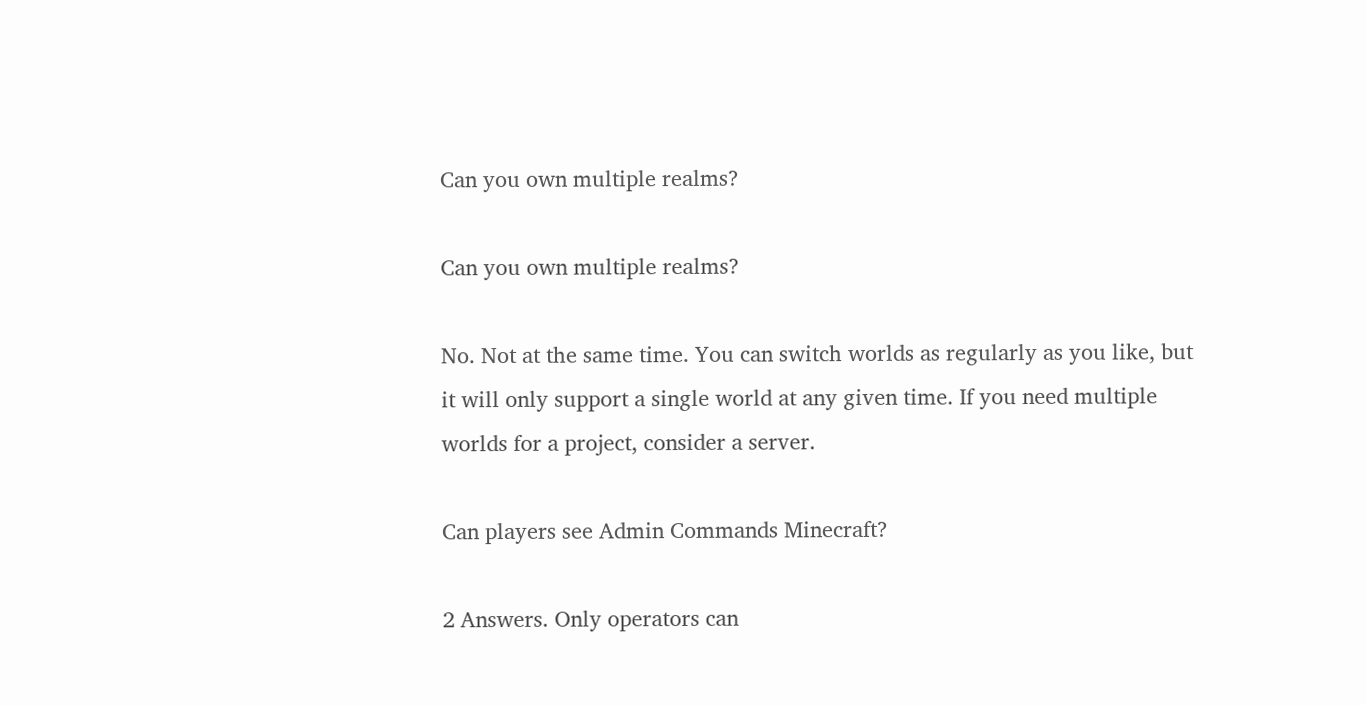Can you own multiple realms?

Can you own multiple realms?

No. Not at the same time. You can switch worlds as regularly as you like, but it will only support a single world at any given time. If you need multiple worlds for a project, consider a server.

Can players see Admin Commands Minecraft?

2 Answers. Only operators can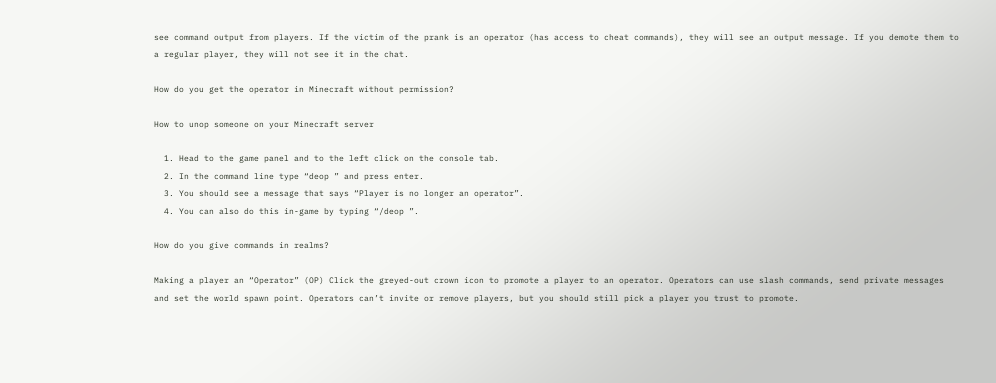see command output from players. If the victim of the prank is an operator (has access to cheat commands), they will see an output message. If you demote them to a regular player, they will not see it in the chat.

How do you get the operator in Minecraft without permission?

How to unop someone on your Minecraft server

  1. Head to the game panel and to the left click on the console tab.
  2. In the command line type “deop ” and press enter.
  3. You should see a message that says “Player is no longer an operator”.
  4. You can also do this in-game by typing “/deop ”.

How do you give commands in realms?

Making a player an “Operator” (OP) Click the greyed-out crown icon to promote a player to an operator. Operators can use slash commands, send private messages and set the world spawn point. Operators can’t invite or remove players, but you should still pick a player you trust to promote.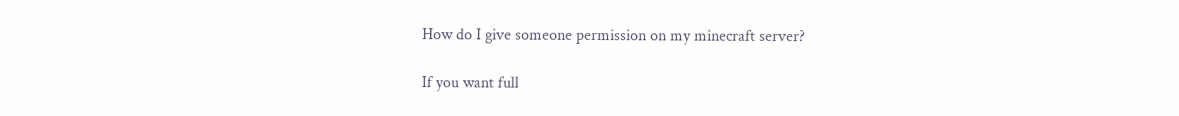How do I give someone permission on my minecraft server?

If you want full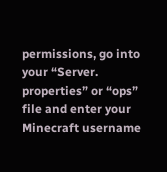permissions, go into your “Server. properties” or “ops” file and enter your Minecraft username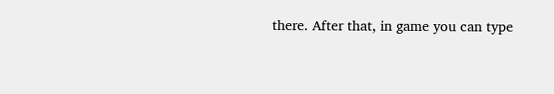there. After that, in game you can type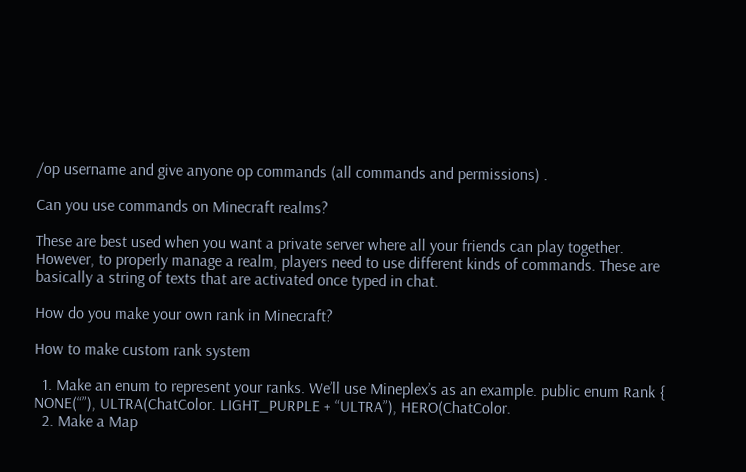/op username and give anyone op commands (all commands and permissions) .

Can you use commands on Minecraft realms?

These are best used when you want a private server where all your friends can play together. However, to properly manage a realm, players need to use different kinds of commands. These are basically a string of texts that are activated once typed in chat.

How do you make your own rank in Minecraft?

How to make custom rank system

  1. Make an enum to represent your ranks. We’ll use Mineplex’s as an example. public enum Rank { NONE(“”), ULTRA(ChatColor. LIGHT_PURPLE + “ULTRA”), HERO(ChatColor.
  2. Make a Map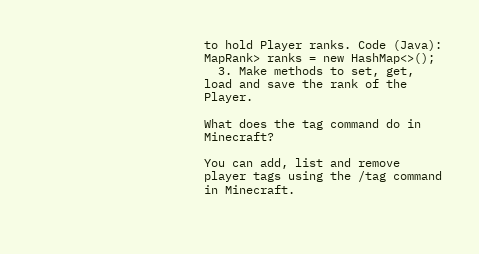to hold Player ranks. Code (Java): MapRank> ranks = new HashMap<>();
  3. Make methods to set, get, load and save the rank of the Player.

What does the tag command do in Minecraft?

You can add, list and remove player tags using the /tag command in Minecraft.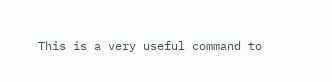This is a very useful command to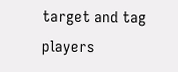target and tag players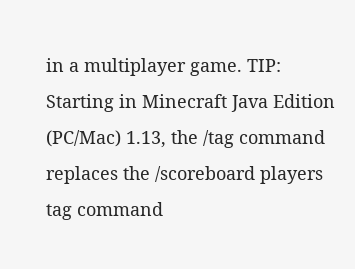in a multiplayer game. TIP: Starting in Minecraft Java Edition (PC/Mac) 1.13, the /tag command replaces the /scoreboard players tag command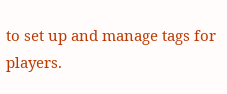to set up and manage tags for players.